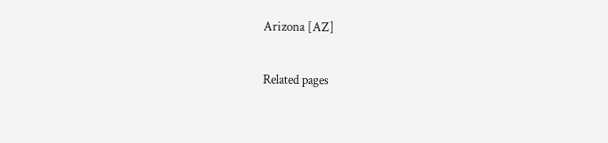Arizona [AZ]

Related pages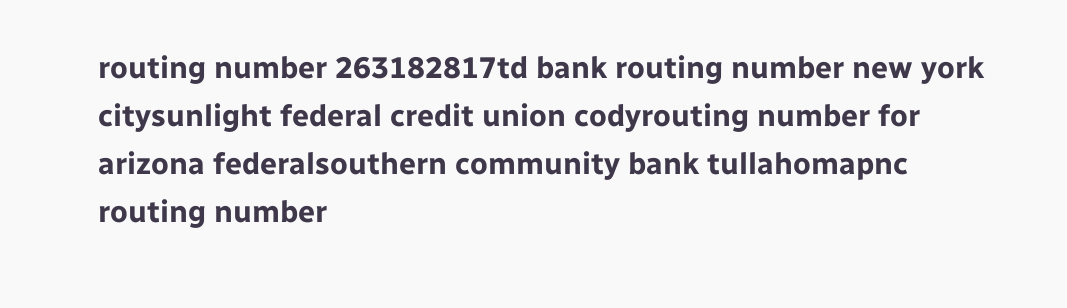routing number 263182817td bank routing number new york citysunlight federal credit union codyrouting number for arizona federalsouthern community bank tullahomapnc routing number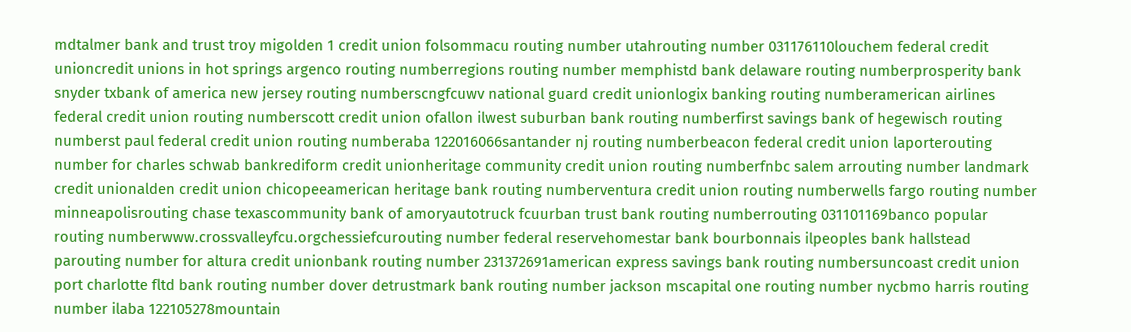mdtalmer bank and trust troy migolden 1 credit union folsommacu routing number utahrouting number 031176110louchem federal credit unioncredit unions in hot springs argenco routing numberregions routing number memphistd bank delaware routing numberprosperity bank snyder txbank of america new jersey routing numberscngfcuwv national guard credit unionlogix banking routing numberamerican airlines federal credit union routing numberscott credit union ofallon ilwest suburban bank routing numberfirst savings bank of hegewisch routing numberst paul federal credit union routing numberaba 122016066santander nj routing numberbeacon federal credit union laporterouting number for charles schwab bankrediform credit unionheritage community credit union routing numberfnbc salem arrouting number landmark credit unionalden credit union chicopeeamerican heritage bank routing numberventura credit union routing numberwells fargo routing number minneapolisrouting chase texascommunity bank of amoryautotruck fcuurban trust bank routing numberrouting 031101169banco popular routing numberwww.crossvalleyfcu.orgchessiefcurouting number federal reservehomestar bank bourbonnais ilpeoples bank hallstead parouting number for altura credit unionbank routing number 231372691american express savings bank routing numbersuncoast credit union port charlotte fltd bank routing number dover detrustmark bank routing number jackson mscapital one routing number nycbmo harris routing number ilaba 122105278mountain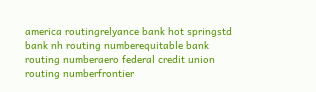america routingrelyance bank hot springstd bank nh routing numberequitable bank routing numberaero federal credit union routing numberfrontier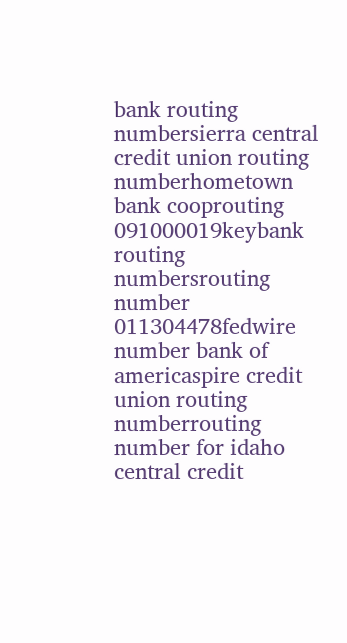bank routing numbersierra central credit union routing numberhometown bank cooprouting 091000019keybank routing numbersrouting number 011304478fedwire number bank of americaspire credit union routing numberrouting number for idaho central credit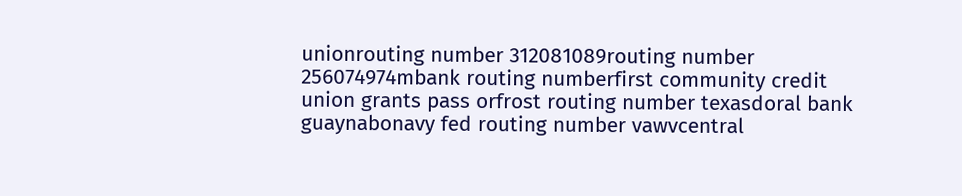unionrouting number 312081089routing number 256074974mbank routing numberfirst community credit union grants pass orfrost routing number texasdoral bank guaynabonavy fed routing number vawvcentral